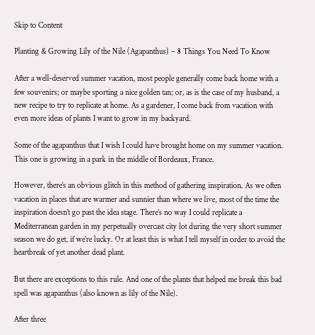Skip to Content

Planting & Growing Lily of the Nile (Agapanthus) – 8 Things You Need To Know

After a well-deserved summer vacation, most people generally come back home with a few souvenirs; or maybe sporting a nice golden tan; or, as is the case of my husband, a new recipe to try to replicate at home. As a gardener, I come back from vacation with even more ideas of plants I want to grow in my backyard.

Some of the agapanthus that I wish I could have brought home on my summer vacation. This one is growing in a park in the middle of Bordeaux, France.

However, there’s an obvious glitch in this method of gathering inspiration. As we often vacation in places that are warmer and sunnier than where we live, most of the time the inspiration doesn’t go past the idea stage. There’s no way I could replicate a Mediterranean garden in my perpetually overcast city lot during the very short summer season we do get, if we’re lucky. Or at least this is what I tell myself in order to avoid the heartbreak of yet another dead plant.

But there are exceptions to this rule. And one of the plants that helped me break this bad spell was agapanthus (also known as lily of the Nile).

After three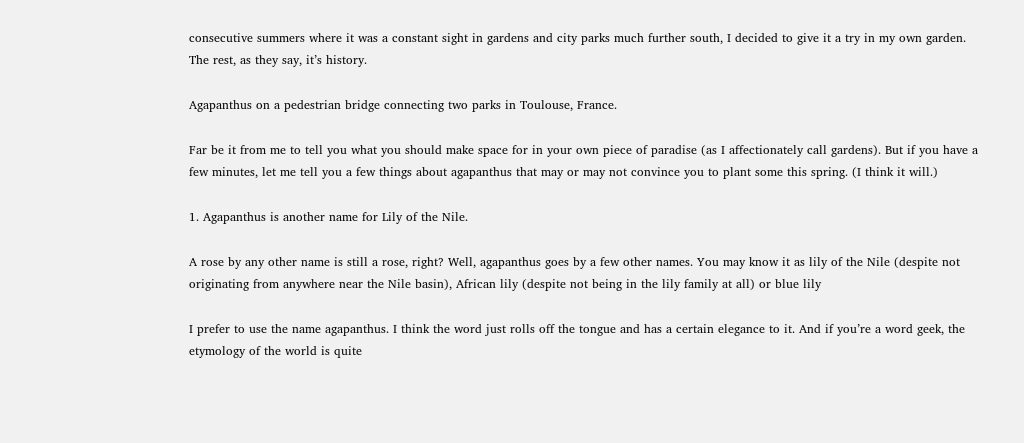consecutive summers where it was a constant sight in gardens and city parks much further south, I decided to give it a try in my own garden. The rest, as they say, it’s history.

Agapanthus on a pedestrian bridge connecting two parks in Toulouse, France.

Far be it from me to tell you what you should make space for in your own piece of paradise (as I affectionately call gardens). But if you have a few minutes, let me tell you a few things about agapanthus that may or may not convince you to plant some this spring. (I think it will.)

1. Agapanthus is another name for Lily of the Nile.

A rose by any other name is still a rose, right? Well, agapanthus goes by a few other names. You may know it as lily of the Nile (despite not originating from anywhere near the Nile basin), African lily (despite not being in the lily family at all) or blue lily

I prefer to use the name agapanthus. I think the word just rolls off the tongue and has a certain elegance to it. And if you’re a word geek, the etymology of the world is quite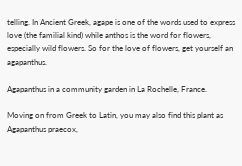telling. In Ancient Greek, agape is one of the words used to express love (the familial kind) while anthos is the word for flowers, especially wild flowers. So for the love of flowers, get yourself an agapanthus.

Agapanthus in a community garden in La Rochelle, France.

Moving on from Greek to Latin, you may also find this plant as Agapanthus praecox,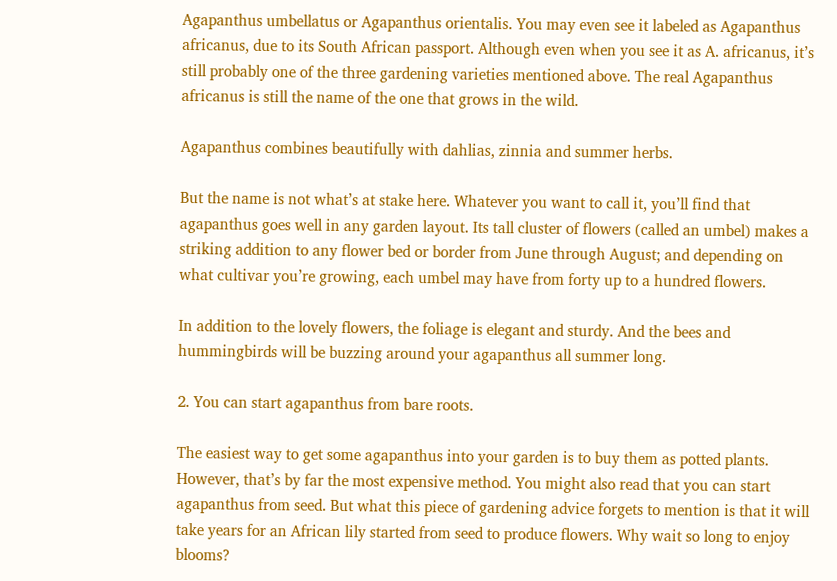Agapanthus umbellatus or Agapanthus orientalis. You may even see it labeled as Agapanthus africanus, due to its South African passport. Although even when you see it as A. africanus, it’s still probably one of the three gardening varieties mentioned above. The real Agapanthus africanus is still the name of the one that grows in the wild.

Agapanthus combines beautifully with dahlias, zinnia and summer herbs.

But the name is not what’s at stake here. Whatever you want to call it, you’ll find that agapanthus goes well in any garden layout. Its tall cluster of flowers (called an umbel) makes a striking addition to any flower bed or border from June through August; and depending on what cultivar you’re growing, each umbel may have from forty up to a hundred flowers.

In addition to the lovely flowers, the foliage is elegant and sturdy. And the bees and hummingbirds will be buzzing around your agapanthus all summer long.

2. You can start agapanthus from bare roots.

The easiest way to get some agapanthus into your garden is to buy them as potted plants. However, that’s by far the most expensive method. You might also read that you can start agapanthus from seed. But what this piece of gardening advice forgets to mention is that it will take years for an African lily started from seed to produce flowers. Why wait so long to enjoy blooms?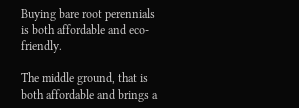Buying bare root perennials is both affordable and eco-friendly.

The middle ground, that is both affordable and brings a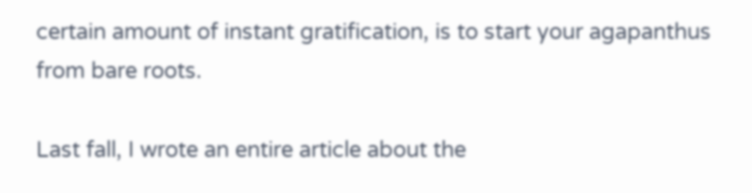certain amount of instant gratification, is to start your agapanthus from bare roots.

Last fall, I wrote an entire article about the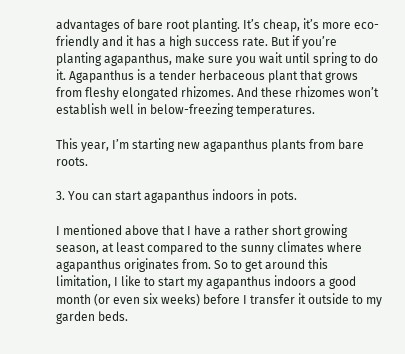advantages of bare root planting. It’s cheap, it’s more eco-friendly and it has a high success rate. But if you’re planting agapanthus, make sure you wait until spring to do it. Agapanthus is a tender herbaceous plant that grows from fleshy elongated rhizomes. And these rhizomes won’t establish well in below-freezing temperatures.

This year, I’m starting new agapanthus plants from bare roots.

3. You can start agapanthus indoors in pots.

I mentioned above that I have a rather short growing season, at least compared to the sunny climates where agapanthus originates from. So to get around this limitation, I like to start my agapanthus indoors a good month (or even six weeks) before I transfer it outside to my garden beds.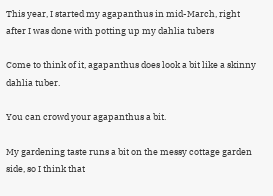This year, I started my agapanthus in mid-March, right after I was done with potting up my dahlia tubers

Come to think of it, agapanthus does look a bit like a skinny dahlia tuber.

You can crowd your agapanthus a bit.

My gardening taste runs a bit on the messy cottage garden side, so I think that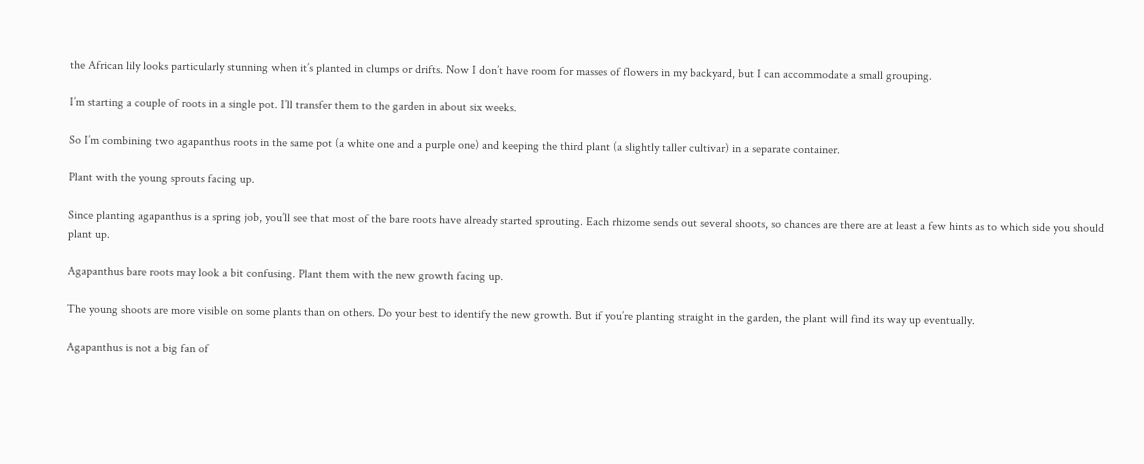the African lily looks particularly stunning when it’s planted in clumps or drifts. Now I don’t have room for masses of flowers in my backyard, but I can accommodate a small grouping.

I’m starting a couple of roots in a single pot. I’ll transfer them to the garden in about six weeks.

So I’m combining two agapanthus roots in the same pot (a white one and a purple one) and keeping the third plant (a slightly taller cultivar) in a separate container.

Plant with the young sprouts facing up.

Since planting agapanthus is a spring job, you’ll see that most of the bare roots have already started sprouting. Each rhizome sends out several shoots, so chances are there are at least a few hints as to which side you should plant up.

Agapanthus bare roots may look a bit confusing. Plant them with the new growth facing up.

The young shoots are more visible on some plants than on others. Do your best to identify the new growth. But if you’re planting straight in the garden, the plant will find its way up eventually.

Agapanthus is not a big fan of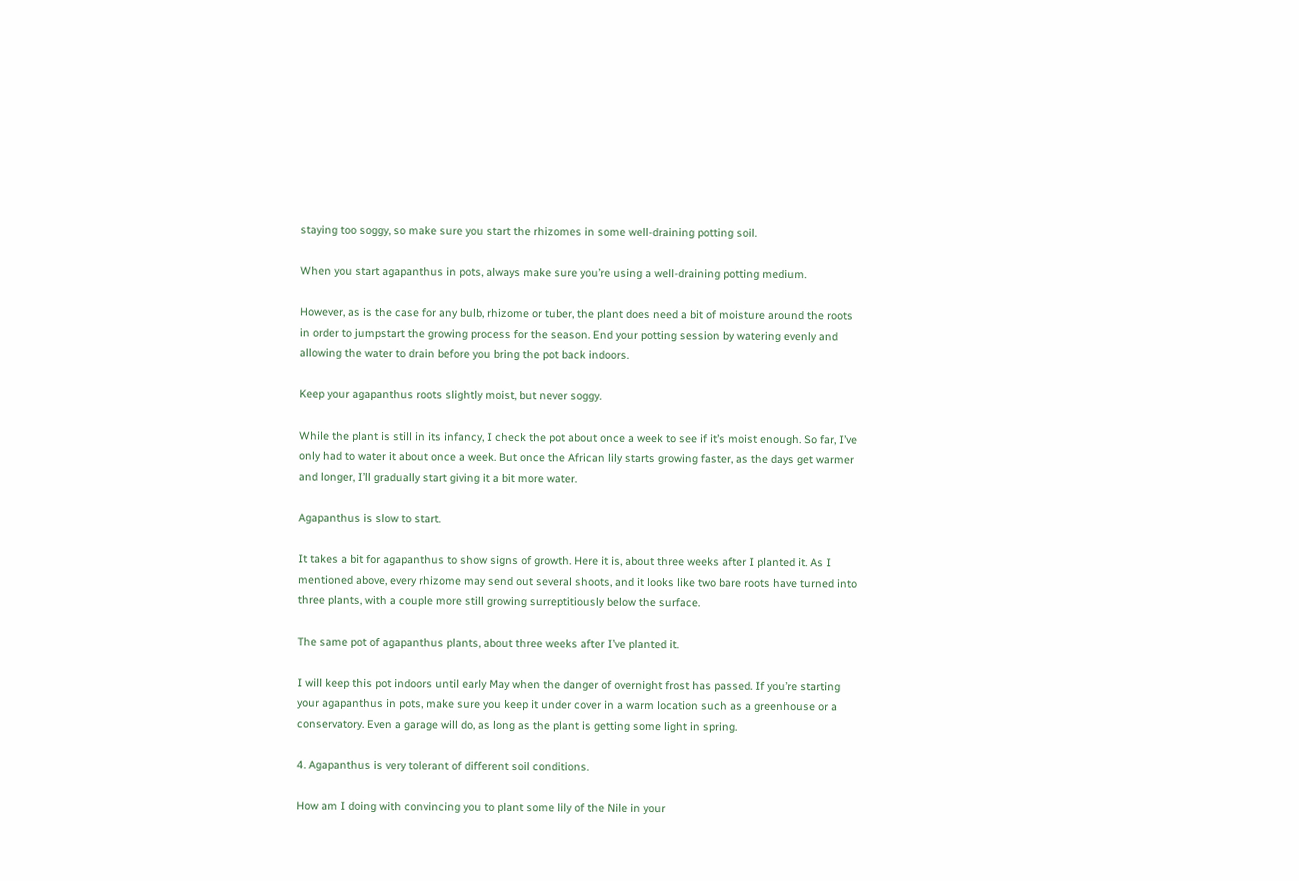staying too soggy, so make sure you start the rhizomes in some well-draining potting soil.

When you start agapanthus in pots, always make sure you’re using a well-draining potting medium.

However, as is the case for any bulb, rhizome or tuber, the plant does need a bit of moisture around the roots in order to jumpstart the growing process for the season. End your potting session by watering evenly and allowing the water to drain before you bring the pot back indoors.

Keep your agapanthus roots slightly moist, but never soggy.

While the plant is still in its infancy, I check the pot about once a week to see if it’s moist enough. So far, I’ve only had to water it about once a week. But once the African lily starts growing faster, as the days get warmer and longer, I’ll gradually start giving it a bit more water.

Agapanthus is slow to start.

It takes a bit for agapanthus to show signs of growth. Here it is, about three weeks after I planted it. As I mentioned above, every rhizome may send out several shoots, and it looks like two bare roots have turned into three plants, with a couple more still growing surreptitiously below the surface.

The same pot of agapanthus plants, about three weeks after I’ve planted it.

I will keep this pot indoors until early May when the danger of overnight frost has passed. If you’re starting your agapanthus in pots, make sure you keep it under cover in a warm location such as a greenhouse or a conservatory. Even a garage will do, as long as the plant is getting some light in spring.

4. Agapanthus is very tolerant of different soil conditions.

How am I doing with convincing you to plant some lily of the Nile in your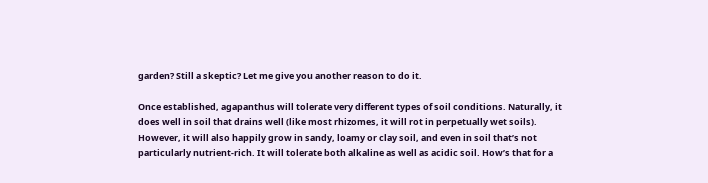garden? Still a skeptic? Let me give you another reason to do it.

Once established, agapanthus will tolerate very different types of soil conditions. Naturally, it does well in soil that drains well (like most rhizomes, it will rot in perpetually wet soils). However, it will also happily grow in sandy, loamy or clay soil, and even in soil that’s not particularly nutrient-rich. It will tolerate both alkaline as well as acidic soil. How’s that for a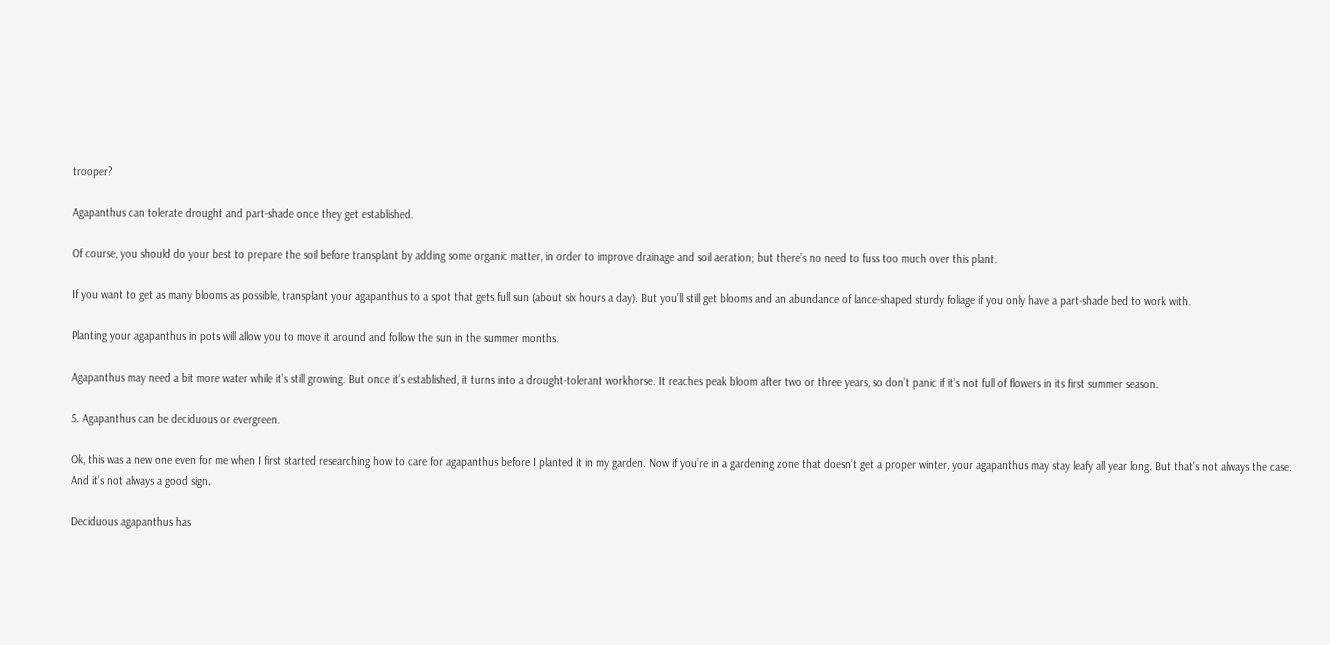trooper?

Agapanthus can tolerate drought and part-shade once they get established.

Of course, you should do your best to prepare the soil before transplant by adding some organic matter, in order to improve drainage and soil aeration; but there’s no need to fuss too much over this plant.

If you want to get as many blooms as possible, transplant your agapanthus to a spot that gets full sun (about six hours a day). But you’ll still get blooms and an abundance of lance-shaped sturdy foliage if you only have a part-shade bed to work with.

Planting your agapanthus in pots will allow you to move it around and follow the sun in the summer months.

Agapanthus may need a bit more water while it’s still growing. But once it’s established, it turns into a drought-tolerant workhorse. It reaches peak bloom after two or three years, so don’t panic if it’s not full of flowers in its first summer season.

5. Agapanthus can be deciduous or evergreen.

Ok, this was a new one even for me when I first started researching how to care for agapanthus before I planted it in my garden. Now if you’re in a gardening zone that doesn’t get a proper winter, your agapanthus may stay leafy all year long. But that’s not always the case. And it’s not always a good sign.

Deciduous agapanthus has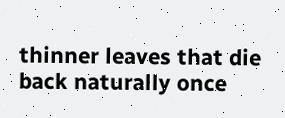thinner leaves that die back naturally once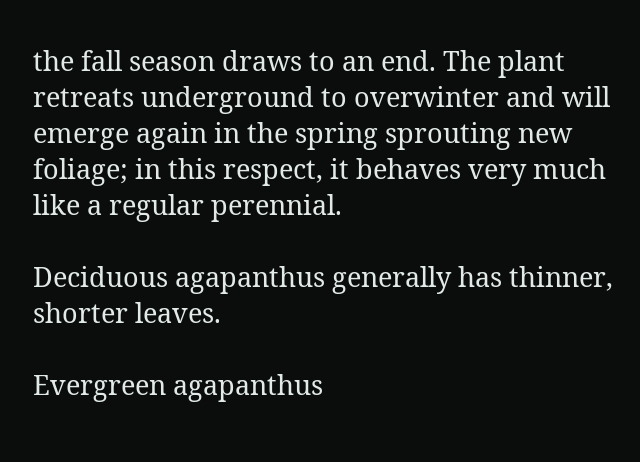the fall season draws to an end. The plant retreats underground to overwinter and will emerge again in the spring sprouting new foliage; in this respect, it behaves very much like a regular perennial.

Deciduous agapanthus generally has thinner, shorter leaves.

Evergreen agapanthus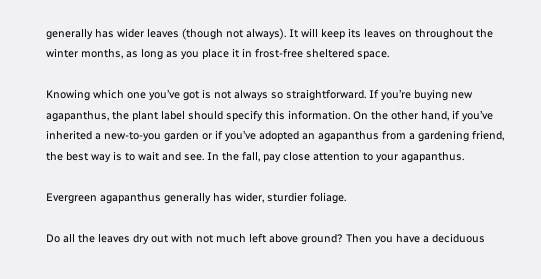generally has wider leaves (though not always). It will keep its leaves on throughout the winter months, as long as you place it in frost-free sheltered space.

Knowing which one you’ve got is not always so straightforward. If you’re buying new agapanthus, the plant label should specify this information. On the other hand, if you’ve inherited a new-to-you garden or if you’ve adopted an agapanthus from a gardening friend, the best way is to wait and see. In the fall, pay close attention to your agapanthus.

Evergreen agapanthus generally has wider, sturdier foliage.

Do all the leaves dry out with not much left above ground? Then you have a deciduous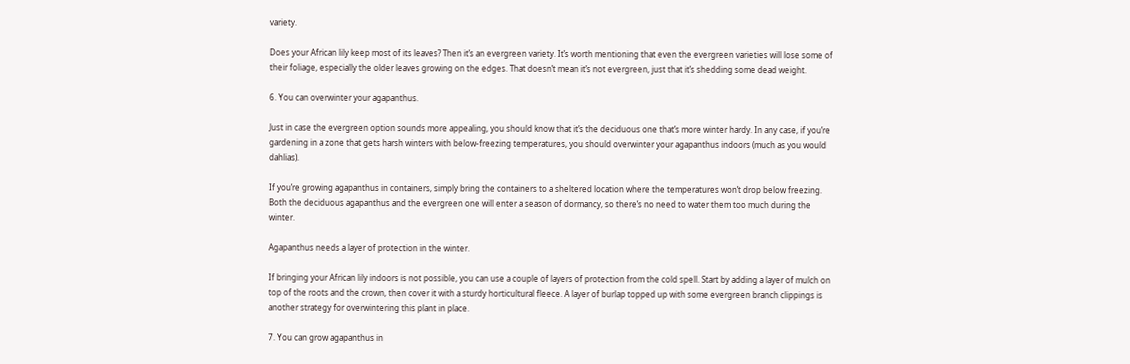variety.

Does your African lily keep most of its leaves? Then it’s an evergreen variety. It’s worth mentioning that even the evergreen varieties will lose some of their foliage, especially the older leaves growing on the edges. That doesn’t mean it’s not evergreen, just that it’s shedding some dead weight.

6. You can overwinter your agapanthus.

Just in case the evergreen option sounds more appealing, you should know that it’s the deciduous one that’s more winter hardy. In any case, if you’re gardening in a zone that gets harsh winters with below-freezing temperatures, you should overwinter your agapanthus indoors (much as you would dahlias).

If you’re growing agapanthus in containers, simply bring the containers to a sheltered location where the temperatures won’t drop below freezing. Both the deciduous agapanthus and the evergreen one will enter a season of dormancy, so there’s no need to water them too much during the winter.

Agapanthus needs a layer of protection in the winter.

If bringing your African lily indoors is not possible, you can use a couple of layers of protection from the cold spell. Start by adding a layer of mulch on top of the roots and the crown, then cover it with a sturdy horticultural fleece. A layer of burlap topped up with some evergreen branch clippings is another strategy for overwintering this plant in place.

7. You can grow agapanthus in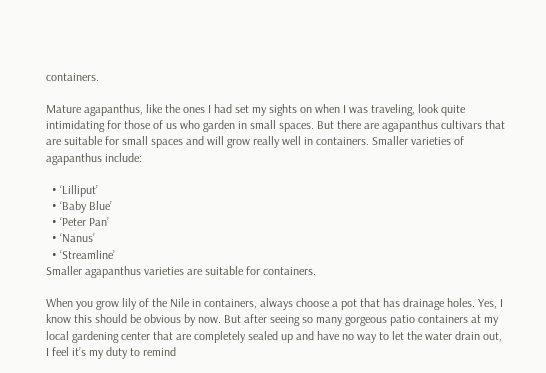containers.

Mature agapanthus, like the ones I had set my sights on when I was traveling, look quite intimidating for those of us who garden in small spaces. But there are agapanthus cultivars that are suitable for small spaces and will grow really well in containers. Smaller varieties of agapanthus include:

  • ‘Lilliput’
  • ‘Baby Blue’
  • ‘Peter Pan’
  • ‘Nanus’
  • ‘Streamline’
Smaller agapanthus varieties are suitable for containers.

When you grow lily of the Nile in containers, always choose a pot that has drainage holes. Yes, I know this should be obvious by now. But after seeing so many gorgeous patio containers at my local gardening center that are completely sealed up and have no way to let the water drain out, I feel it’s my duty to remind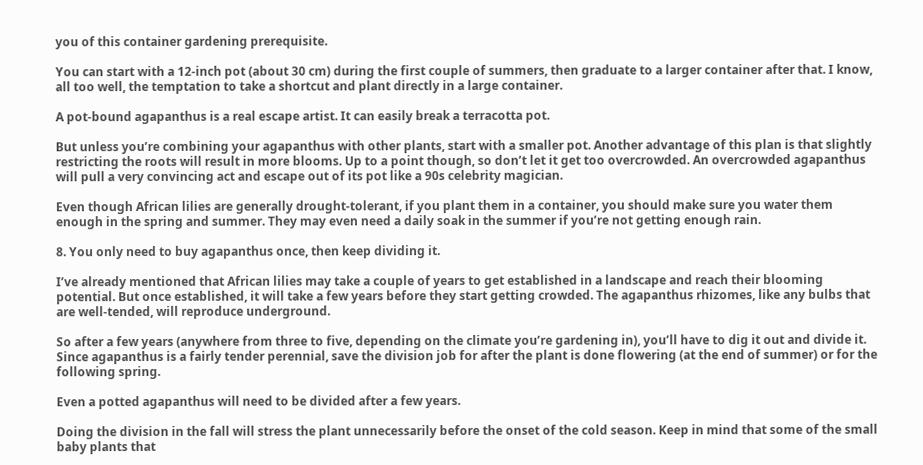you of this container gardening prerequisite.

You can start with a 12-inch pot (about 30 cm) during the first couple of summers, then graduate to a larger container after that. I know, all too well, the temptation to take a shortcut and plant directly in a large container.

A pot-bound agapanthus is a real escape artist. It can easily break a terracotta pot.

But unless you’re combining your agapanthus with other plants, start with a smaller pot. Another advantage of this plan is that slightly restricting the roots will result in more blooms. Up to a point though, so don’t let it get too overcrowded. An overcrowded agapanthus will pull a very convincing act and escape out of its pot like a 90s celebrity magician.

Even though African lilies are generally drought-tolerant, if you plant them in a container, you should make sure you water them enough in the spring and summer. They may even need a daily soak in the summer if you’re not getting enough rain.

8. You only need to buy agapanthus once, then keep dividing it.

I’ve already mentioned that African lilies may take a couple of years to get established in a landscape and reach their blooming potential. But once established, it will take a few years before they start getting crowded. The agapanthus rhizomes, like any bulbs that are well-tended, will reproduce underground.

So after a few years (anywhere from three to five, depending on the climate you’re gardening in), you’ll have to dig it out and divide it. Since agapanthus is a fairly tender perennial, save the division job for after the plant is done flowering (at the end of summer) or for the following spring.

Even a potted agapanthus will need to be divided after a few years.

Doing the division in the fall will stress the plant unnecessarily before the onset of the cold season. Keep in mind that some of the small baby plants that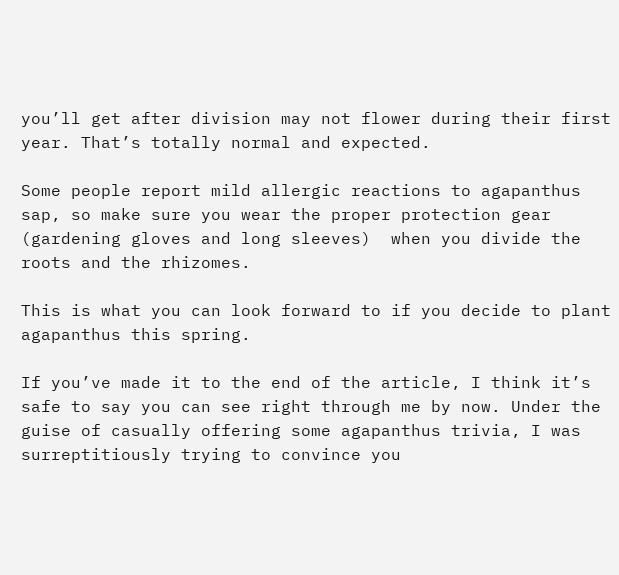you’ll get after division may not flower during their first year. That’s totally normal and expected.

Some people report mild allergic reactions to agapanthus sap, so make sure you wear the proper protection gear (gardening gloves and long sleeves)  when you divide the roots and the rhizomes.

This is what you can look forward to if you decide to plant agapanthus this spring.

If you’ve made it to the end of the article, I think it’s safe to say you can see right through me by now. Under the guise of casually offering some agapanthus trivia, I was surreptitiously trying to convince you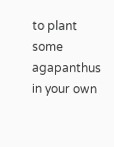to plant some agapanthus in your own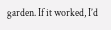garden. If it worked, I’d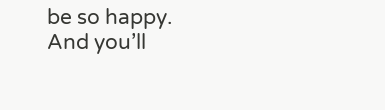be so happy. And you’ll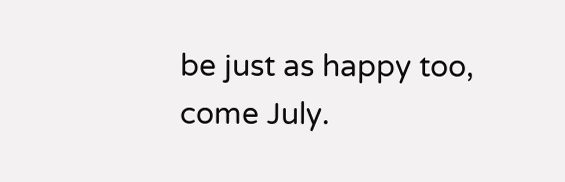be just as happy too, come July.